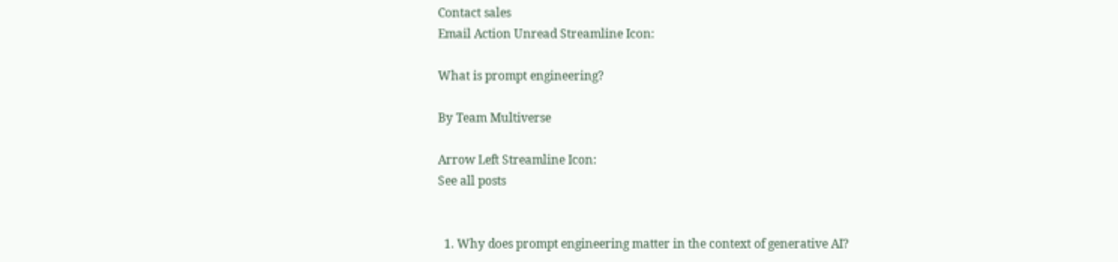Contact sales
Email Action Unread Streamline Icon:

What is prompt engineering?

By Team Multiverse

Arrow Left Streamline Icon:
See all posts


  1. Why does prompt engineering matter in the context of generative AI?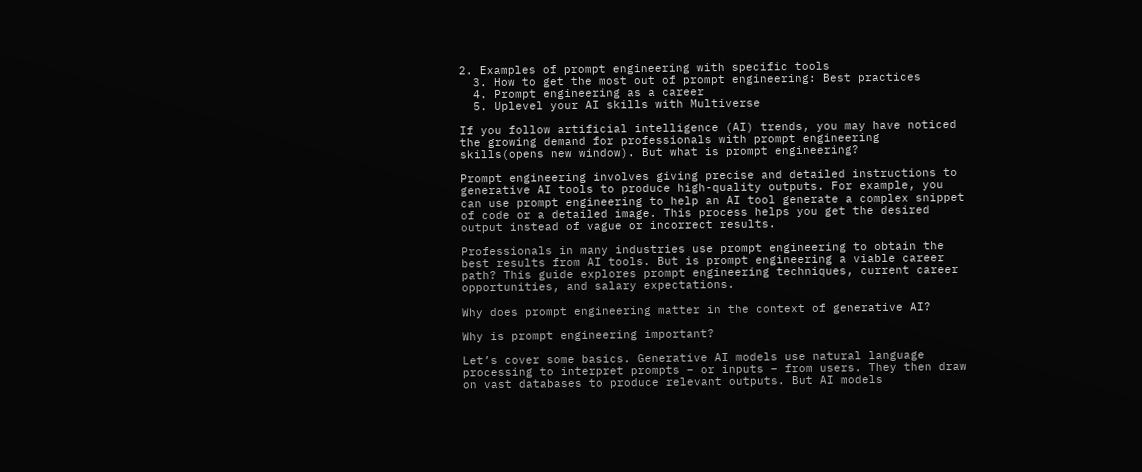2. Examples of prompt engineering with specific tools
  3. How to get the most out of prompt engineering: Best practices
  4. Prompt engineering as a career
  5. Uplevel your AI skills with Multiverse

If you follow artificial intelligence (AI) trends, you may have noticed the growing demand for professionals with prompt engineering skills(opens new window). But what is prompt engineering?

Prompt engineering involves giving precise and detailed instructions to generative AI tools to produce high-quality outputs. For example, you can use prompt engineering to help an AI tool generate a complex snippet of code or a detailed image. This process helps you get the desired output instead of vague or incorrect results.

Professionals in many industries use prompt engineering to obtain the best results from AI tools. But is prompt engineering a viable career path? This guide explores prompt engineering techniques, current career opportunities, and salary expectations.

Why does prompt engineering matter in the context of generative AI?

Why is prompt engineering important?

Let’s cover some basics. Generative AI models use natural language processing to interpret prompts – or inputs – from users. They then draw on vast databases to produce relevant outputs. But AI models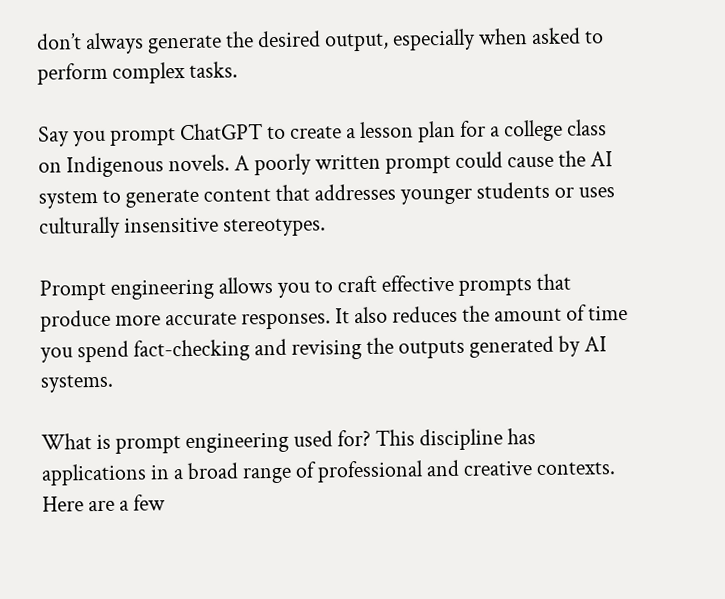don’t always generate the desired output, especially when asked to perform complex tasks.

Say you prompt ChatGPT to create a lesson plan for a college class on Indigenous novels. A poorly written prompt could cause the AI system to generate content that addresses younger students or uses culturally insensitive stereotypes.

Prompt engineering allows you to craft effective prompts that produce more accurate responses. It also reduces the amount of time you spend fact-checking and revising the outputs generated by AI systems.

What is prompt engineering used for? This discipline has applications in a broad range of professional and creative contexts. Here are a few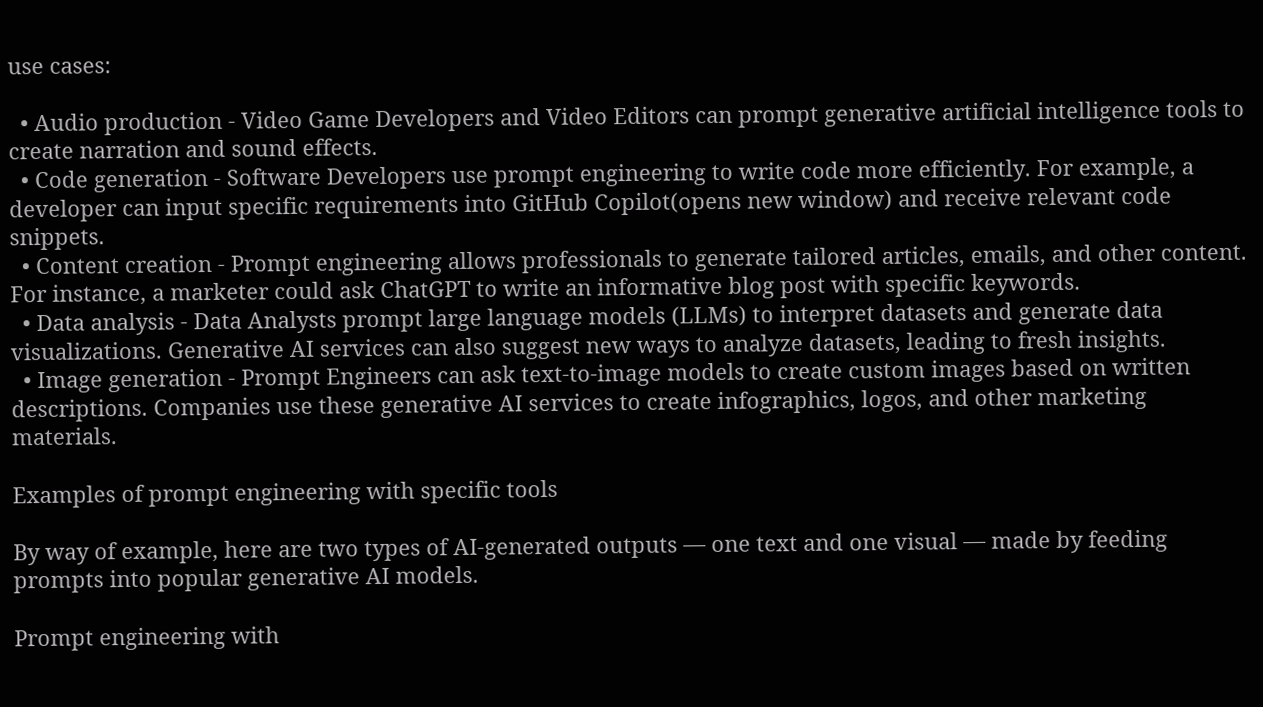use cases:

  • Audio production - Video Game Developers and Video Editors can prompt generative artificial intelligence tools to create narration and sound effects.
  • Code generation - Software Developers use prompt engineering to write code more efficiently. For example, a developer can input specific requirements into GitHub Copilot(opens new window) and receive relevant code snippets.
  • Content creation - Prompt engineering allows professionals to generate tailored articles, emails, and other content. For instance, a marketer could ask ChatGPT to write an informative blog post with specific keywords.
  • Data analysis - Data Analysts prompt large language models (LLMs) to interpret datasets and generate data visualizations. Generative AI services can also suggest new ways to analyze datasets, leading to fresh insights.
  • Image generation - Prompt Engineers can ask text-to-image models to create custom images based on written descriptions. Companies use these generative AI services to create infographics, logos, and other marketing materials.

Examples of prompt engineering with specific tools

By way of example, here are two types of AI-generated outputs — one text and one visual — made by feeding prompts into popular generative AI models.

Prompt engineering with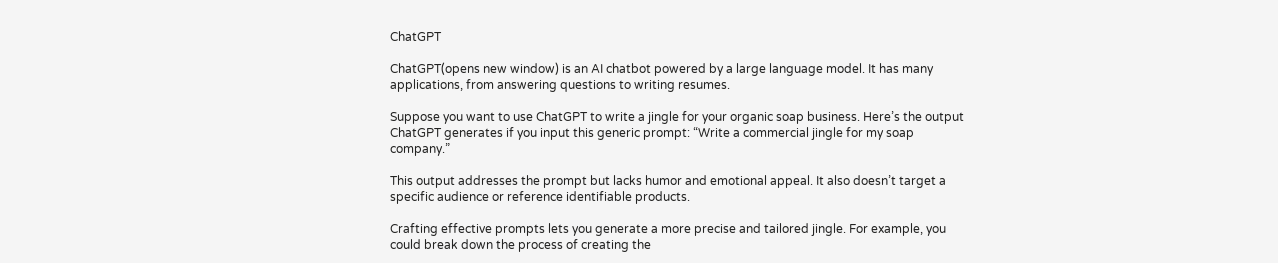ChatGPT

ChatGPT(opens new window) is an AI chatbot powered by a large language model. It has many applications, from answering questions to writing resumes.

Suppose you want to use ChatGPT to write a jingle for your organic soap business. Here’s the output ChatGPT generates if you input this generic prompt: “Write a commercial jingle for my soap company.”

This output addresses the prompt but lacks humor and emotional appeal. It also doesn’t target a specific audience or reference identifiable products.

Crafting effective prompts lets you generate a more precise and tailored jingle. For example, you could break down the process of creating the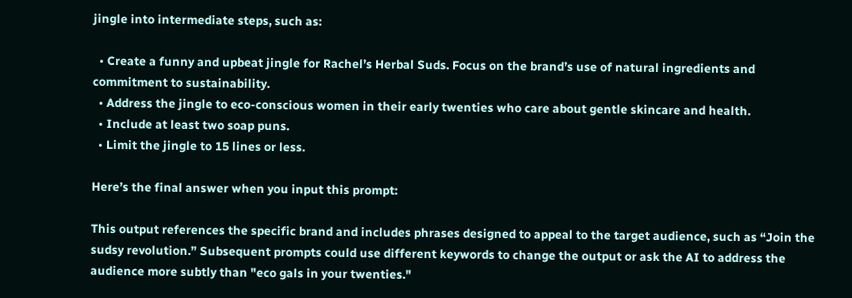jingle into intermediate steps, such as:

  • Create a funny and upbeat jingle for Rachel’s Herbal Suds. Focus on the brand’s use of natural ingredients and commitment to sustainability.
  • Address the jingle to eco-conscious women in their early twenties who care about gentle skincare and health.
  • Include at least two soap puns.
  • Limit the jingle to 15 lines or less.

Here’s the final answer when you input this prompt:

This output references the specific brand and includes phrases designed to appeal to the target audience, such as “Join the sudsy revolution.” Subsequent prompts could use different keywords to change the output or ask the AI to address the audience more subtly than "eco gals in your twenties."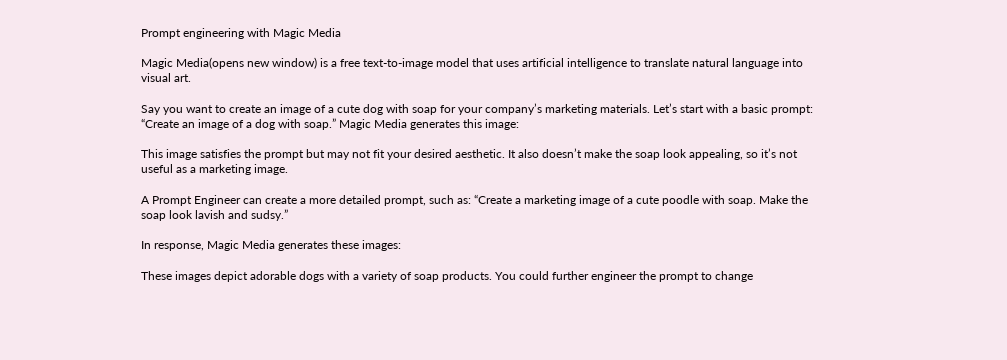Prompt engineering with Magic Media

Magic Media(opens new window) is a free text-to-image model that uses artificial intelligence to translate natural language into visual art.

Say you want to create an image of a cute dog with soap for your company’s marketing materials. Let’s start with a basic prompt: “Create an image of a dog with soap.” Magic Media generates this image:

This image satisfies the prompt but may not fit your desired aesthetic. It also doesn’t make the soap look appealing, so it’s not useful as a marketing image.

A Prompt Engineer can create a more detailed prompt, such as: “Create a marketing image of a cute poodle with soap. Make the soap look lavish and sudsy.”

In response, Magic Media generates these images:

These images depict adorable dogs with a variety of soap products. You could further engineer the prompt to change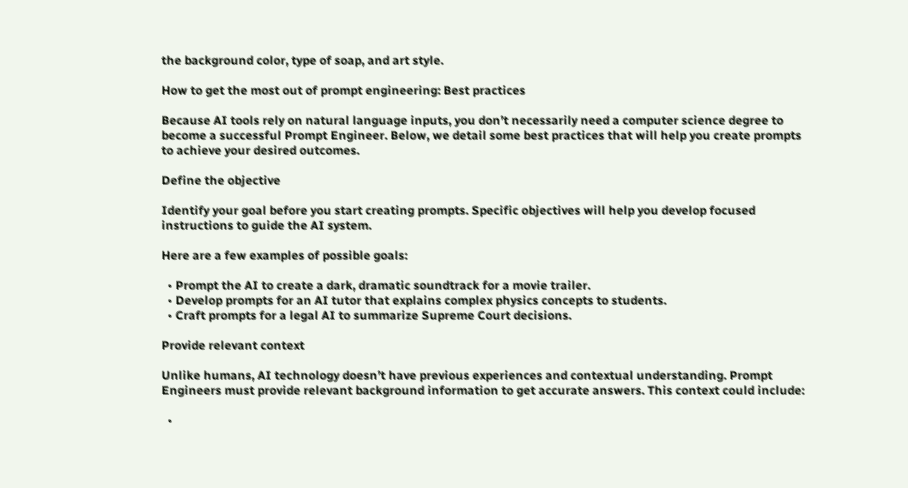the background color, type of soap, and art style.

How to get the most out of prompt engineering: Best practices

Because AI tools rely on natural language inputs, you don’t necessarily need a computer science degree to become a successful Prompt Engineer. Below, we detail some best practices that will help you create prompts to achieve your desired outcomes.

Define the objective

Identify your goal before you start creating prompts. Specific objectives will help you develop focused instructions to guide the AI system.

Here are a few examples of possible goals:

  • Prompt the AI to create a dark, dramatic soundtrack for a movie trailer.
  • Develop prompts for an AI tutor that explains complex physics concepts to students.
  • Craft prompts for a legal AI to summarize Supreme Court decisions.

Provide relevant context

Unlike humans, AI technology doesn’t have previous experiences and contextual understanding. Prompt Engineers must provide relevant background information to get accurate answers. This context could include:

  •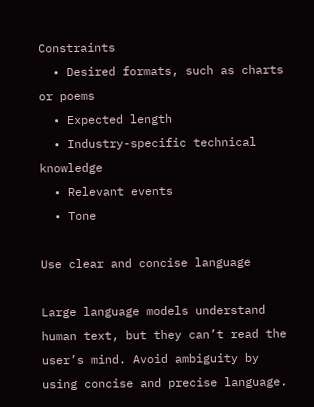Constraints
  • Desired formats, such as charts or poems
  • Expected length
  • Industry-specific technical knowledge
  • Relevant events
  • Tone

Use clear and concise language

Large language models understand human text, but they can’t read the user’s mind. Avoid ambiguity by using concise and precise language.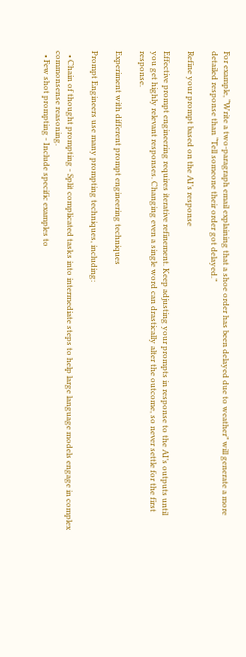For example, “Write a two-paragraph email explaining that a shoe order has been delayed due to weather” will generate a more detailed response than “Tell someone their order got delayed.”

Refine your prompt based on the AI’s response

Effective prompt engineering requires iterative refinement. Keep adjusting your prompts in response to the AI’s outputs until you get highly relevant responses. Changing even a single word can drastically alter the outcome, so never settle for the first response.

Experiment with different prompt engineering techniques

Prompt Engineers use many prompting techniques, including:

  • Chain of thought prompting - Split complicated tasks into intermediate steps to help large language models engage in complex commonsense reasoning.
  • Few shot prompting - Include specific examples to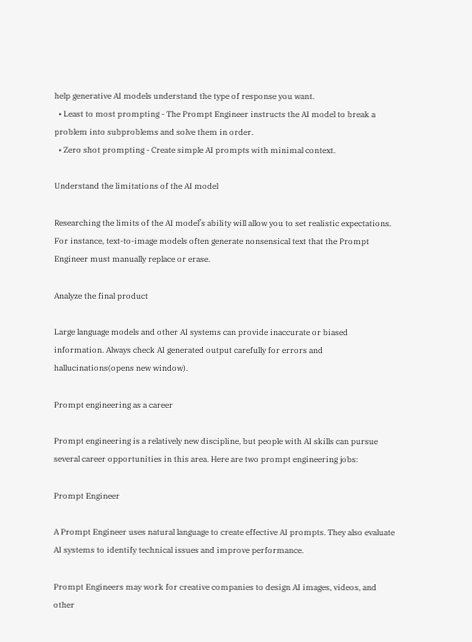help generative AI models understand the type of response you want.
  • Least to most prompting - The Prompt Engineer instructs the AI model to break a problem into subproblems and solve them in order.
  • Zero shot prompting - Create simple AI prompts with minimal context.

Understand the limitations of the AI model

Researching the limits of the AI model’s ability will allow you to set realistic expectations. For instance, text-to-image models often generate nonsensical text that the Prompt Engineer must manually replace or erase.

Analyze the final product

Large language models and other AI systems can provide inaccurate or biased information. Always check AI generated output carefully for errors and hallucinations(opens new window).

Prompt engineering as a career

Prompt engineering is a relatively new discipline, but people with AI skills can pursue several career opportunities in this area. Here are two prompt engineering jobs:

Prompt Engineer

A Prompt Engineer uses natural language to create effective AI prompts. They also evaluate AI systems to identify technical issues and improve performance.

Prompt Engineers may work for creative companies to design AI images, videos, and other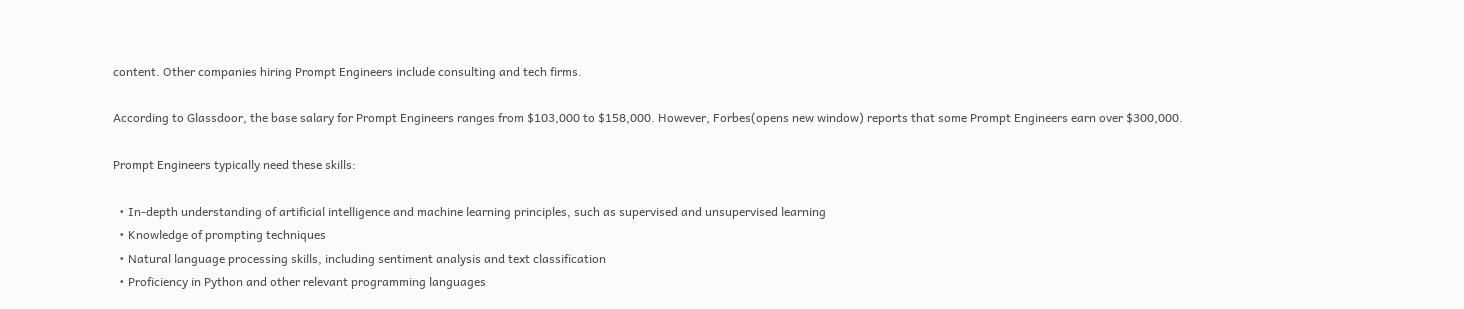content. Other companies hiring Prompt Engineers include consulting and tech firms.

According to Glassdoor, the base salary for Prompt Engineers ranges from $103,000 to $158,000. However, Forbes(opens new window) reports that some Prompt Engineers earn over $300,000.

Prompt Engineers typically need these skills:

  • In-depth understanding of artificial intelligence and machine learning principles, such as supervised and unsupervised learning
  • Knowledge of prompting techniques
  • Natural language processing skills, including sentiment analysis and text classification
  • Proficiency in Python and other relevant programming languages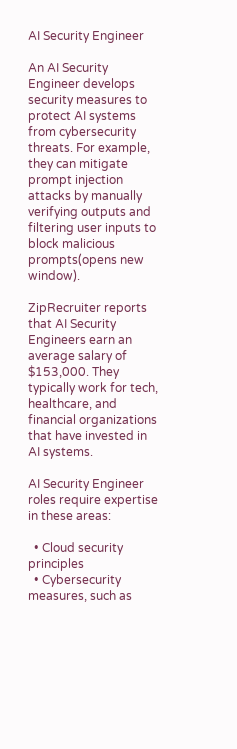AI Security Engineer

An AI Security Engineer develops security measures to protect AI systems from cybersecurity threats. For example, they can mitigate prompt injection attacks by manually verifying outputs and filtering user inputs to block malicious prompts(opens new window).

ZipRecruiter reports that AI Security Engineers earn an average salary of $153,000. They typically work for tech, healthcare, and financial organizations that have invested in AI systems.

AI Security Engineer roles require expertise in these areas:

  • Cloud security principles
  • Cybersecurity measures, such as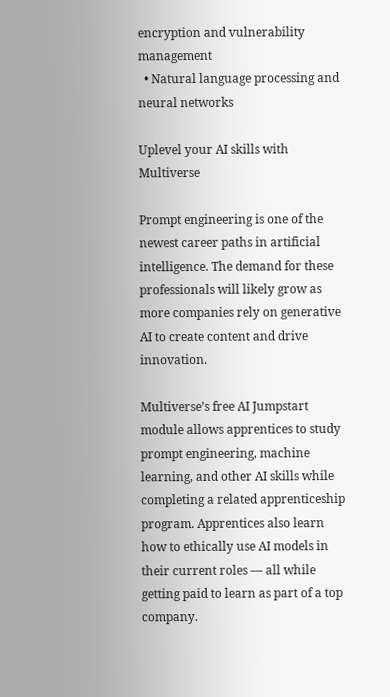encryption and vulnerability management
  • Natural language processing and neural networks

Uplevel your AI skills with Multiverse

Prompt engineering is one of the newest career paths in artificial intelligence. The demand for these professionals will likely grow as more companies rely on generative AI to create content and drive innovation.

Multiverse’s free AI Jumpstart module allows apprentices to study prompt engineering, machine learning, and other AI skills while completing a related apprenticeship program. Apprentices also learn how to ethically use AI models in their current roles — all while getting paid to learn as part of a top company.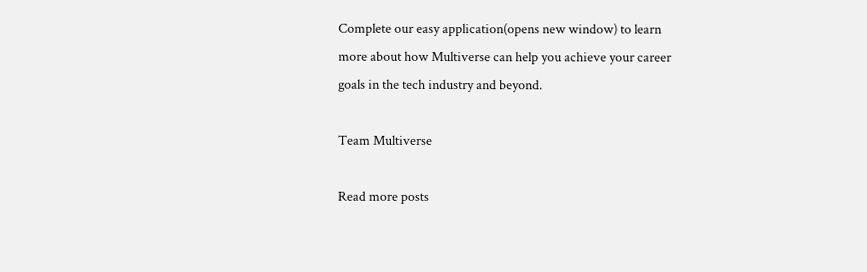Complete our easy application(opens new window) to learn more about how Multiverse can help you achieve your career goals in the tech industry and beyond.

Team Multiverse

Read more posts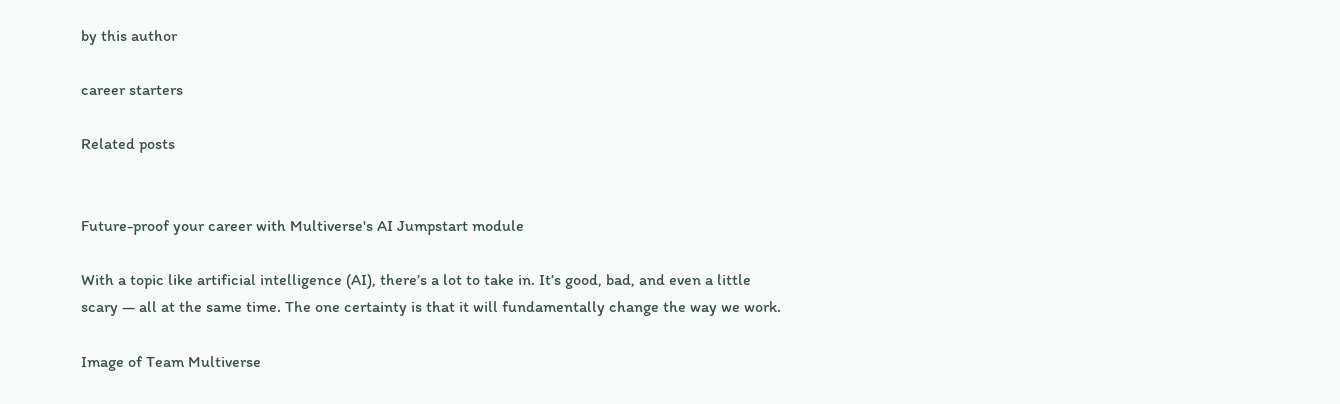by this author

career starters

Related posts


Future-proof your career with Multiverse's AI Jumpstart module

With a topic like artificial intelligence (AI), there’s a lot to take in. It’s good, bad, and even a little scary — all at the same time. The one certainty is that it will fundamentally change the way we work.

Image of Team Multiverse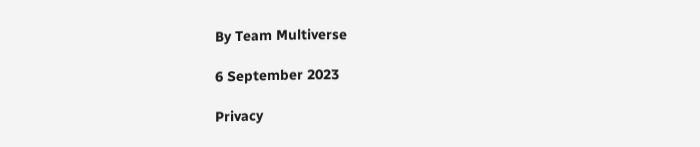By Team Multiverse

6 September 2023

Privacy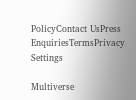PolicyContact UsPress EnquiriesTermsPrivacy Settings

Multiverse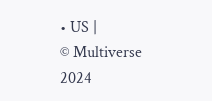• US |
© Multiverse 2024